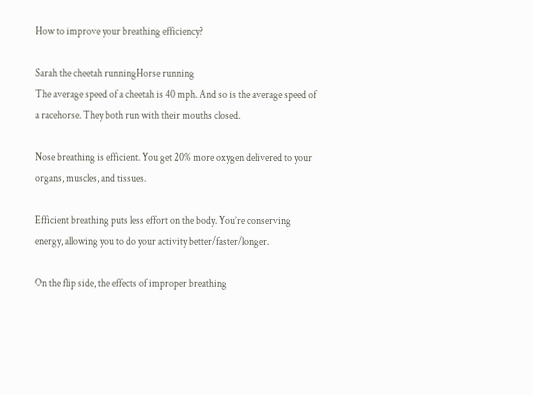How to improve your breathing efficiency?

Sarah the cheetah runningHorse running
The average speed of a cheetah is 40 mph. And so is the average speed of a racehorse. They both run with their mouths closed.

Nose breathing is efficient. You get 20% more oxygen delivered to your organs, muscles, and tissues.

Efficient breathing puts less effort on the body. You’re conserving energy, allowing you to do your activity better/faster/longer.

On the flip side, the effects of improper breathing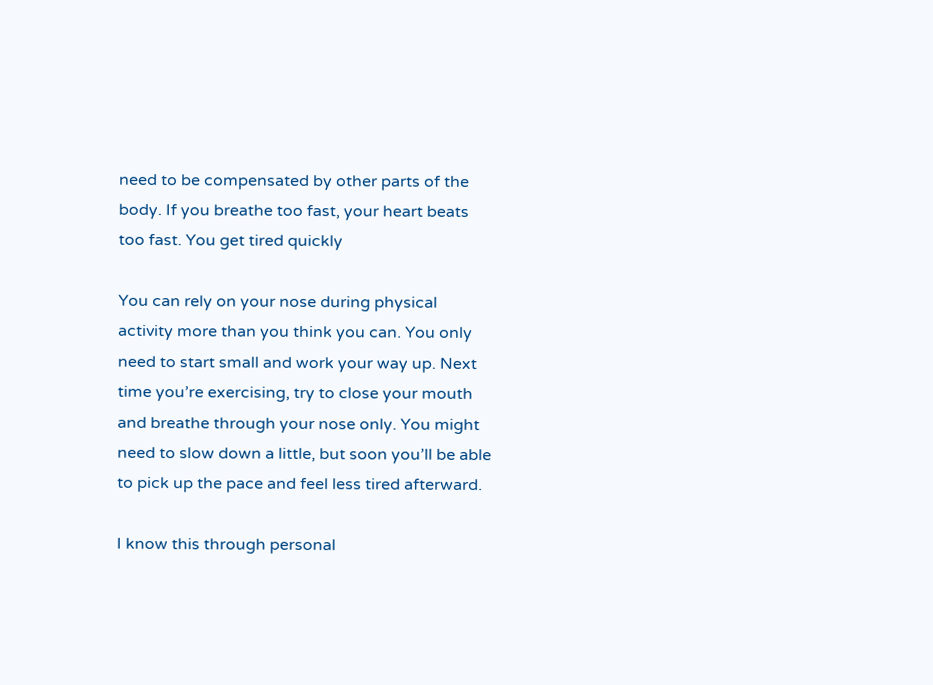need to be compensated by other parts of the body. If you breathe too fast, your heart beats too fast. You get tired quickly

You can rely on your nose during physical activity more than you think you can. You only need to start small and work your way up. Next time you’re exercising, try to close your mouth and breathe through your nose only. You might need to slow down a little, but soon you’ll be able to pick up the pace and feel less tired afterward.

I know this through personal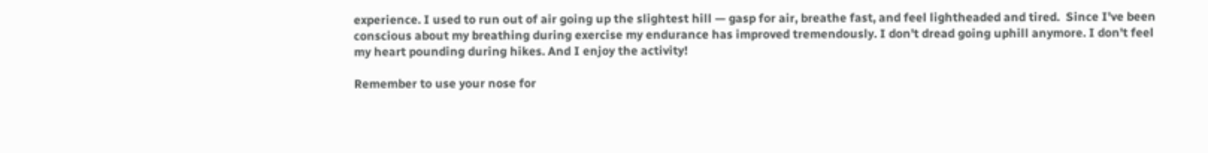experience. I used to run out of air going up the slightest hill — gasp for air, breathe fast, and feel lightheaded and tired.  Since I've been conscious about my breathing during exercise my endurance has improved tremendously. I don't dread going uphill anymore. I don't feel my heart pounding during hikes. And I enjoy the activity!

Remember to use your nose for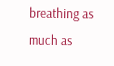breathing as much as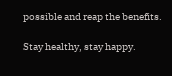possible and reap the benefits.

Stay healthy, stay happy.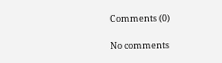Comments (0)

No comments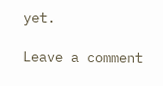yet.

Leave a comment